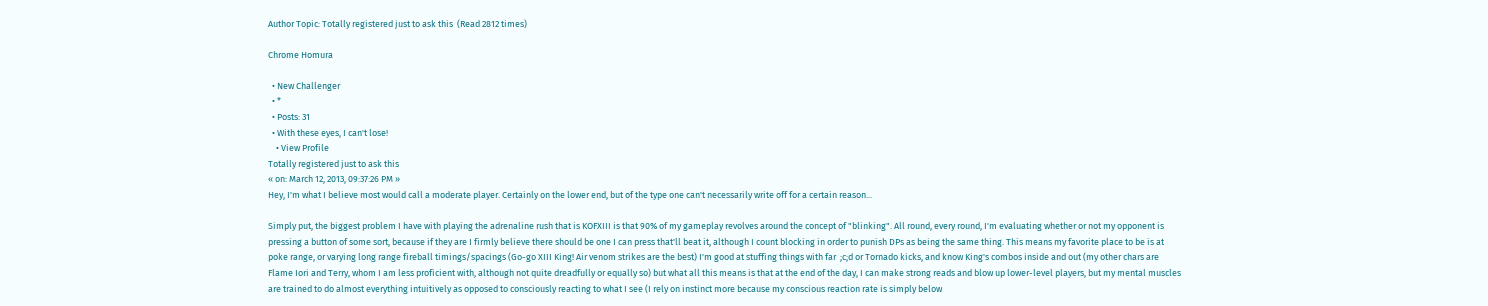Author Topic: Totally registered just to ask this  (Read 2812 times)

Chrome Homura

  • New Challenger
  • *
  • Posts: 31
  • With these eyes, I can't lose!
    • View Profile
Totally registered just to ask this
« on: March 12, 2013, 09:37:26 PM »
Hey, I'm what I believe most would call a moderate player. Certainly on the lower end, but of the type one can't necessarily write off for a certain reason...

Simply put, the biggest problem I have with playing the adrenaline rush that is KOFXIII is that 90% of my gameplay revolves around the concept of "blinking". All round, every round, I'm evaluating whether or not my opponent is pressing a button of some sort, because if they are I firmly believe there should be one I can press that'll beat it, although I count blocking in order to punish DPs as being the same thing. This means my favorite place to be is at poke range, or varying long range fireball timings/spacings (Go-go XIII King! Air venom strikes are the best) I'm good at stuffing things with far  ;c;d or Tornado kicks, and know King's combos inside and out (my other chars are Flame Iori and Terry, whom I am less proficient with, although not quite dreadfully or equally so) but what all this means is that at the end of the day, I can make strong reads and blow up lower-level players, but my mental muscles are trained to do almost everything intuitively as opposed to consciously reacting to what I see (I rely on instinct more because my conscious reaction rate is simply below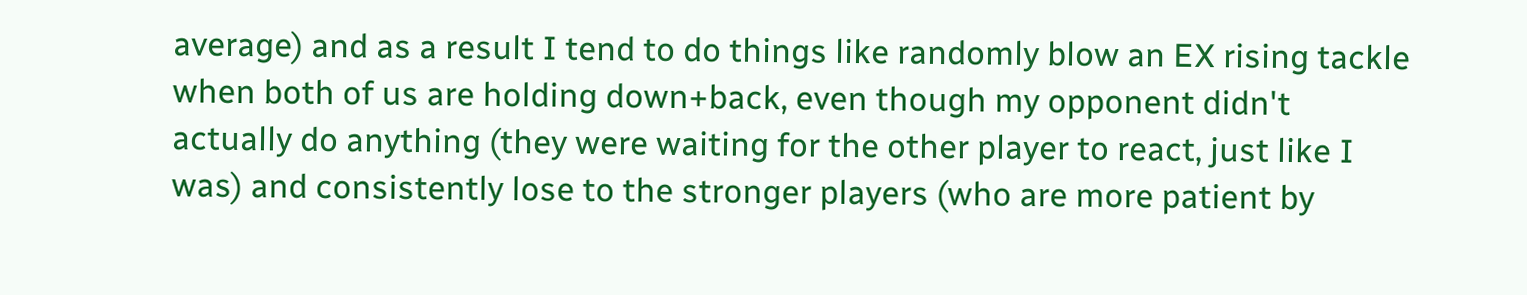average) and as a result I tend to do things like randomly blow an EX rising tackle when both of us are holding down+back, even though my opponent didn't actually do anything (they were waiting for the other player to react, just like I was) and consistently lose to the stronger players (who are more patient by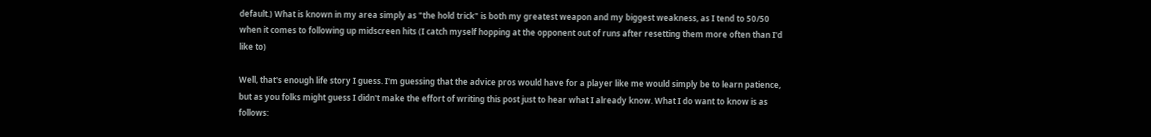default.) What is known in my area simply as "the hold trick" is both my greatest weapon and my biggest weakness, as I tend to 50/50 when it comes to following up midscreen hits (I catch myself hopping at the opponent out of runs after resetting them more often than I'd like to)

Well, that's enough life story I guess. I'm guessing that the advice pros would have for a player like me would simply be to learn patience, but as you folks might guess I didn't make the effort of writing this post just to hear what I already know. What I do want to know is as follows: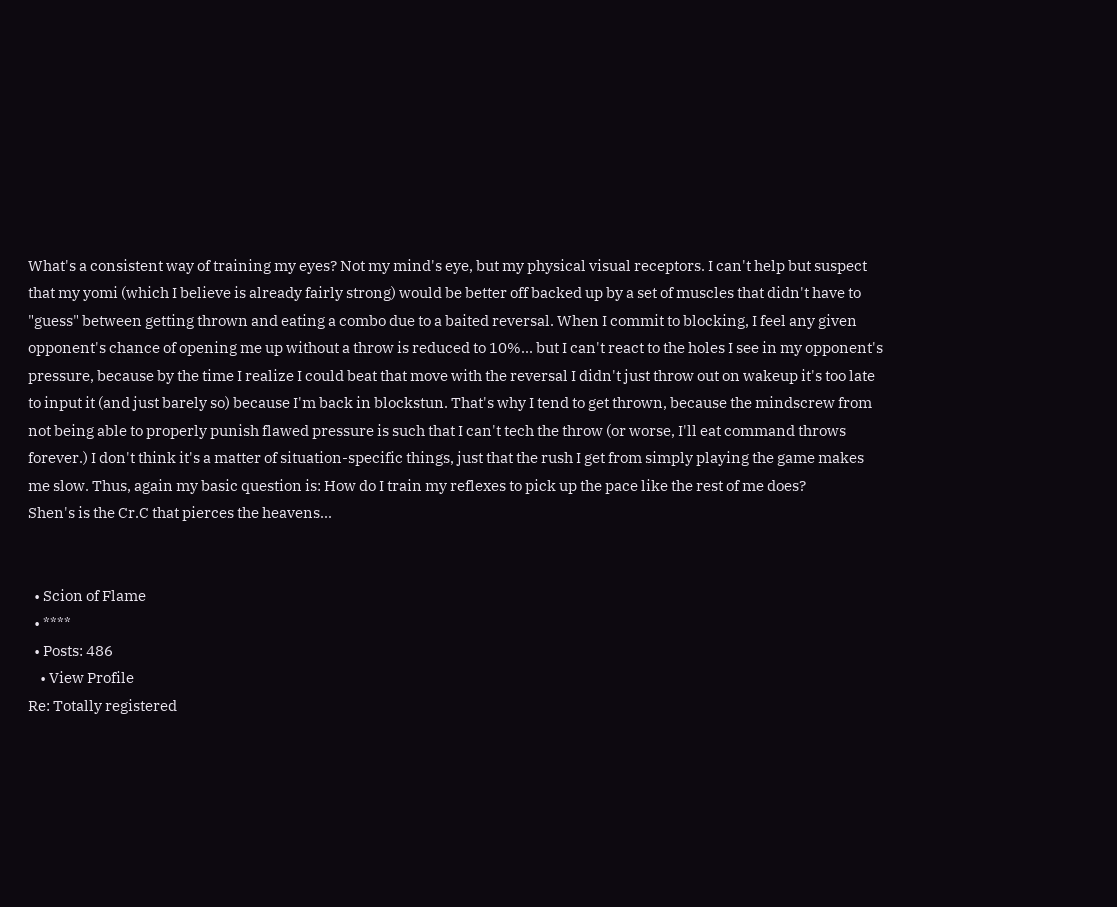What's a consistent way of training my eyes? Not my mind's eye, but my physical visual receptors. I can't help but suspect that my yomi (which I believe is already fairly strong) would be better off backed up by a set of muscles that didn't have to "guess" between getting thrown and eating a combo due to a baited reversal. When I commit to blocking, I feel any given opponent's chance of opening me up without a throw is reduced to 10%... but I can't react to the holes I see in my opponent's pressure, because by the time I realize I could beat that move with the reversal I didn't just throw out on wakeup it's too late to input it (and just barely so) because I'm back in blockstun. That's why I tend to get thrown, because the mindscrew from not being able to properly punish flawed pressure is such that I can't tech the throw (or worse, I'll eat command throws forever.) I don't think it's a matter of situation-specific things, just that the rush I get from simply playing the game makes me slow. Thus, again my basic question is: How do I train my reflexes to pick up the pace like the rest of me does?
Shen's is the Cr.C that pierces the heavens...


  • Scion of Flame
  • ****
  • Posts: 486
    • View Profile
Re: Totally registered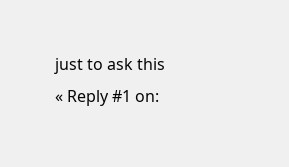just to ask this
« Reply #1 on: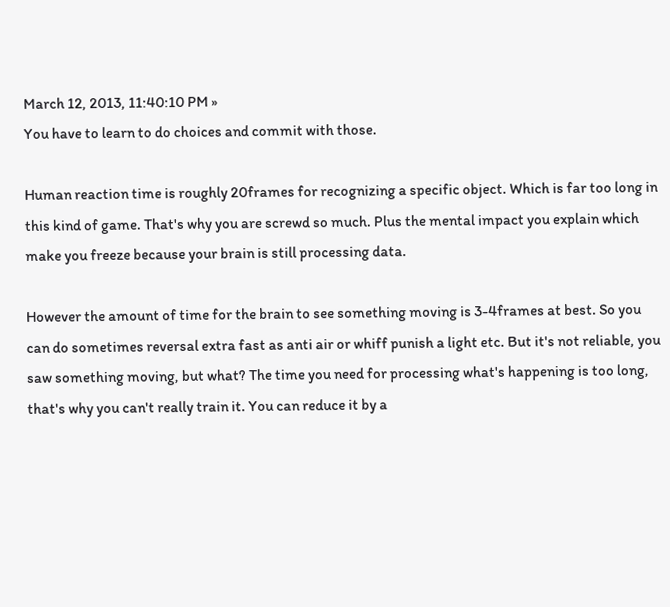March 12, 2013, 11:40:10 PM »
You have to learn to do choices and commit with those.

Human reaction time is roughly 20frames for recognizing a specific object. Which is far too long in this kind of game. That's why you are screwd so much. Plus the mental impact you explain which make you freeze because your brain is still processing data.

However the amount of time for the brain to see something moving is 3-4frames at best. So you can do sometimes reversal extra fast as anti air or whiff punish a light etc. But it's not reliable, you saw something moving, but what? The time you need for processing what's happening is too long, that's why you can't really train it. You can reduce it by a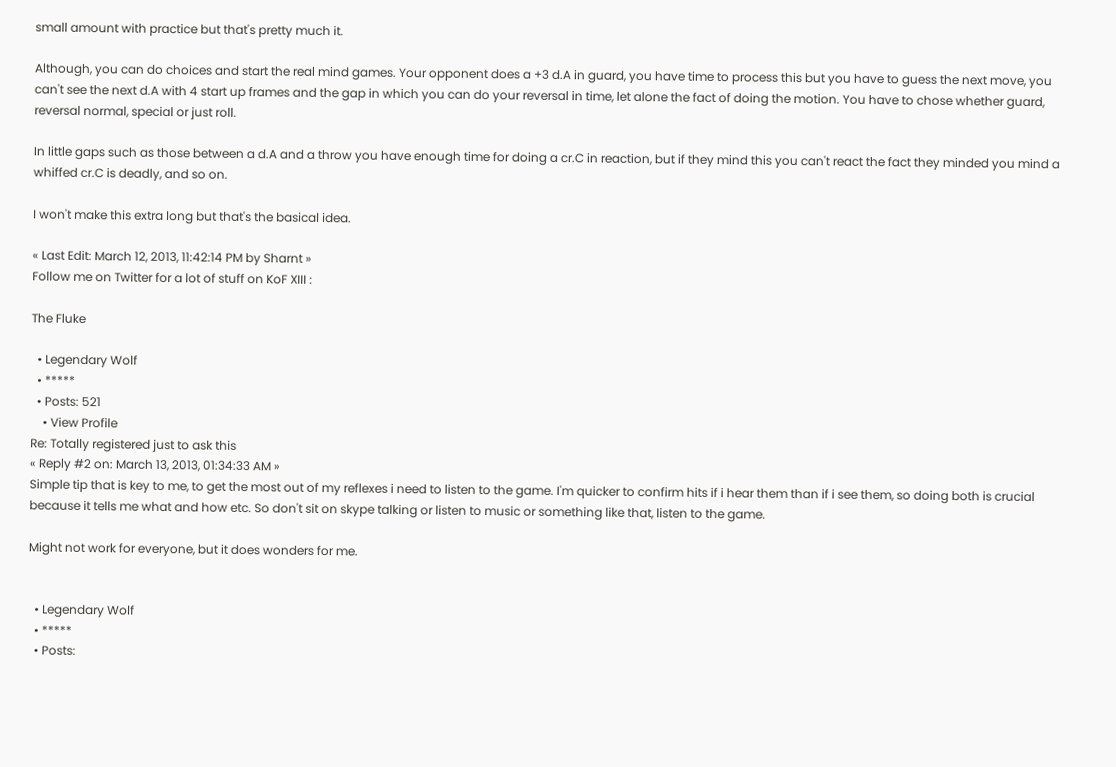small amount with practice but that's pretty much it.

Although, you can do choices and start the real mind games. Your opponent does a +3 d.A in guard, you have time to process this but you have to guess the next move, you can't see the next d.A with 4 start up frames and the gap in which you can do your reversal in time, let alone the fact of doing the motion. You have to chose whether guard, reversal normal, special or just roll.

In little gaps such as those between a d.A and a throw you have enough time for doing a cr.C in reaction, but if they mind this you can't react the fact they minded you mind a whiffed cr.C is deadly, and so on.

I won't make this extra long but that's the basical idea.

« Last Edit: March 12, 2013, 11:42:14 PM by Sharnt »
Follow me on Twitter for a lot of stuff on KoF XIII :

The Fluke

  • Legendary Wolf
  • *****
  • Posts: 521
    • View Profile
Re: Totally registered just to ask this
« Reply #2 on: March 13, 2013, 01:34:33 AM »
Simple tip that is key to me, to get the most out of my reflexes i need to listen to the game. I'm quicker to confirm hits if i hear them than if i see them, so doing both is crucial because it tells me what and how etc. So don't sit on skype talking or listen to music or something like that, listen to the game.

Might not work for everyone, but it does wonders for me.


  • Legendary Wolf
  • *****
  • Posts: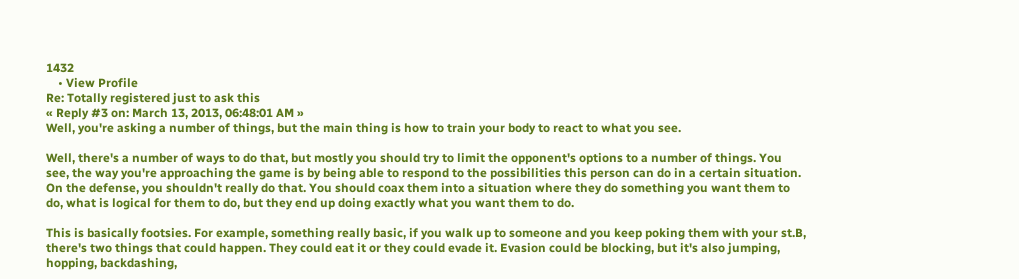1432
    • View Profile
Re: Totally registered just to ask this
« Reply #3 on: March 13, 2013, 06:48:01 AM »
Well, you're asking a number of things, but the main thing is how to train your body to react to what you see.

Well, there's a number of ways to do that, but mostly you should try to limit the opponent's options to a number of things. You see, the way you're approaching the game is by being able to respond to the possibilities this person can do in a certain situation. On the defense, you shouldn't really do that. You should coax them into a situation where they do something you want them to do, what is logical for them to do, but they end up doing exactly what you want them to do.

This is basically footsies. For example, something really basic, if you walk up to someone and you keep poking them with your st.B, there's two things that could happen. They could eat it or they could evade it. Evasion could be blocking, but it's also jumping, hopping, backdashing,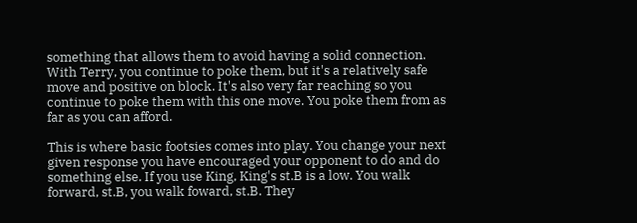something that allows them to avoid having a solid connection. With Terry, you continue to poke them, but it's a relatively safe move and positive on block. It's also very far reaching so you continue to poke them with this one move. You poke them from as far as you can afford.

This is where basic footsies comes into play. You change your next given response you have encouraged your opponent to do and do something else. If you use King, King's st.B is a low. You walk forward, st.B, you walk foward, st.B. They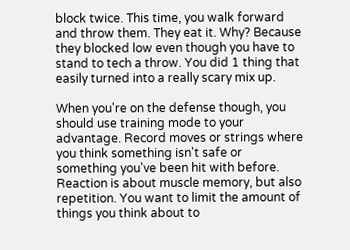block twice. This time, you walk forward and throw them. They eat it. Why? Because they blocked low even though you have to stand to tech a throw. You did 1 thing that easily turned into a really scary mix up.

When you're on the defense though, you should use training mode to your advantage. Record moves or strings where you think something isn't safe or something you've been hit with before. Reaction is about muscle memory, but also repetition. You want to limit the amount of things you think about to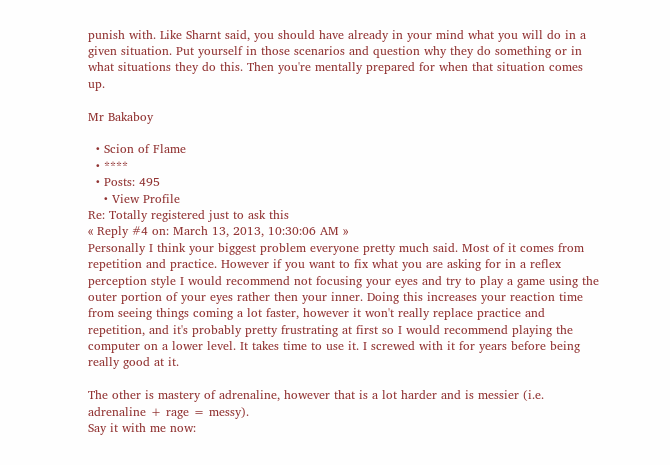punish with. Like Sharnt said, you should have already in your mind what you will do in a given situation. Put yourself in those scenarios and question why they do something or in what situations they do this. Then you're mentally prepared for when that situation comes up.

Mr Bakaboy

  • Scion of Flame
  • ****
  • Posts: 495
    • View Profile
Re: Totally registered just to ask this
« Reply #4 on: March 13, 2013, 10:30:06 AM »
Personally I think your biggest problem everyone pretty much said. Most of it comes from repetition and practice. However if you want to fix what you are asking for in a reflex perception style I would recommend not focusing your eyes and try to play a game using the outer portion of your eyes rather then your inner. Doing this increases your reaction time from seeing things coming a lot faster, however it won't really replace practice and repetition, and it's probably pretty frustrating at first so I would recommend playing the computer on a lower level. It takes time to use it. I screwed with it for years before being really good at it.

The other is mastery of adrenaline, however that is a lot harder and is messier (i.e. adrenaline + rage = messy).
Say it with me now: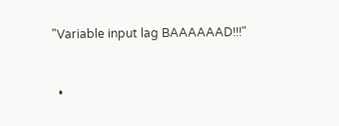"Variable input lag BAAAAAAD!!!"


  •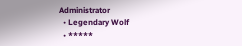Administrator
  • Legendary Wolf
  • *****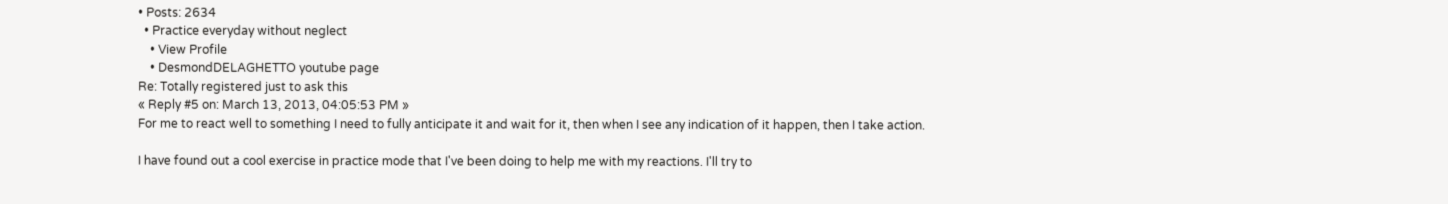• Posts: 2634
  • Practice everyday without neglect
    • View Profile
    • DesmondDELAGHETTO youtube page
Re: Totally registered just to ask this
« Reply #5 on: March 13, 2013, 04:05:53 PM »
For me to react well to something I need to fully anticipate it and wait for it, then when I see any indication of it happen, then I take action.

I have found out a cool exercise in practice mode that I've been doing to help me with my reactions. I'll try to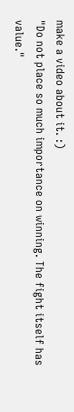make a video about it. :)
"Do not place so much importance on winning. The fight itself has value."